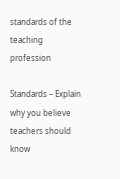standards of the teaching profession

Standards – Explain why you believe teachers should know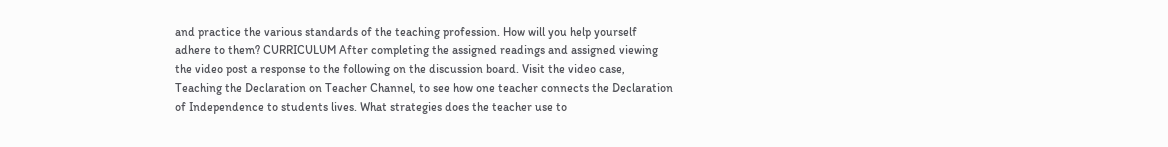and practice the various standards of the teaching profession. How will you help yourself adhere to them? CURRICULUM After completing the assigned readings and assigned viewing the video post a response to the following on the discussion board. Visit the video case, Teaching the Declaration on Teacher Channel, to see how one teacher connects the Declaration of Independence to students lives. What strategies does the teacher use to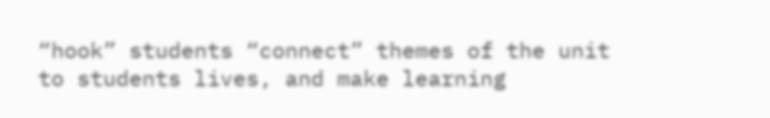“hook” students “connect” themes of the unit to students lives, and make learning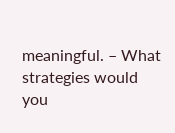meaningful. – What strategies would you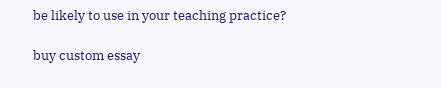be likely to use in your teaching practice?

buy custom essay